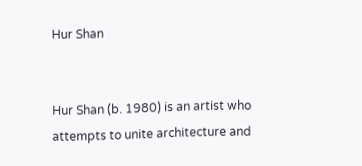Hur Shan


Hur Shan (b. 1980) is an artist who attempts to unite architecture and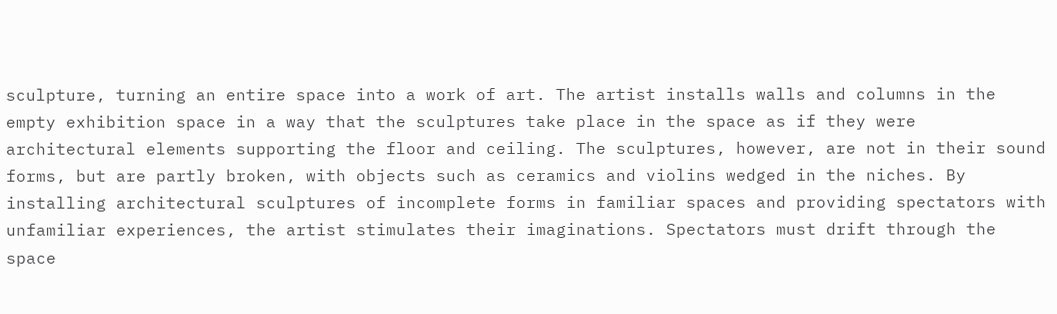sculpture, turning an entire space into a work of art. The artist installs walls and columns in the empty exhibition space in a way that the sculptures take place in the space as if they were architectural elements supporting the floor and ceiling. The sculptures, however, are not in their sound forms, but are partly broken, with objects such as ceramics and violins wedged in the niches. By installing architectural sculptures of incomplete forms in familiar spaces and providing spectators with unfamiliar experiences, the artist stimulates their imaginations. Spectators must drift through the space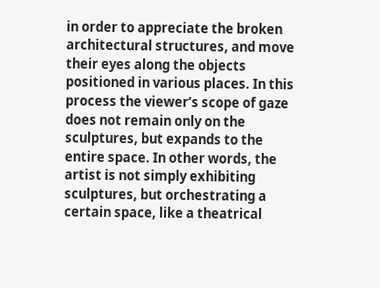in order to appreciate the broken architectural structures, and move their eyes along the objects positioned in various places. In this process the viewer’s scope of gaze does not remain only on the sculptures, but expands to the entire space. In other words, the artist is not simply exhibiting sculptures, but orchestrating a certain space, like a theatrical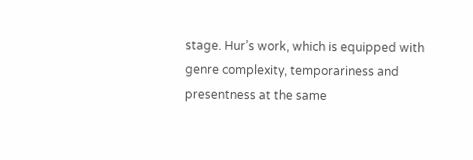stage. Hur’s work, which is equipped with genre complexity, temporariness and presentness at the same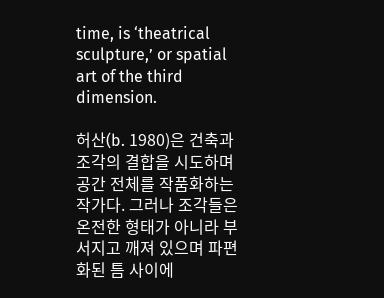time, is ‘theatrical sculpture,’ or spatial art of the third dimension.

허산(b. 1980)은 건축과 조각의 결합을 시도하며 공간 전체를 작품화하는 작가다. 그러나 조각들은 온전한 형태가 아니라 부서지고 깨져 있으며 파편화된 틈 사이에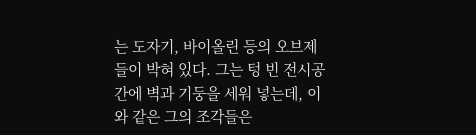는 도자기, 바이올린 등의 오브제들이 박혀 있다. 그는 텅 빈 전시공간에 벽과 기둥을 세워 넣는데, 이와 같은 그의 조각들은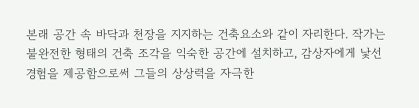본래 공간 속 바닥과 천장을 지지하는 건축요소와 같이 자리한다. 작가는 불완전한 형태의 건축 조각을 익숙한 공간에 설치하고, 감상자에게 낯선 경험을 제공함으로써 그들의 상상력을 자극한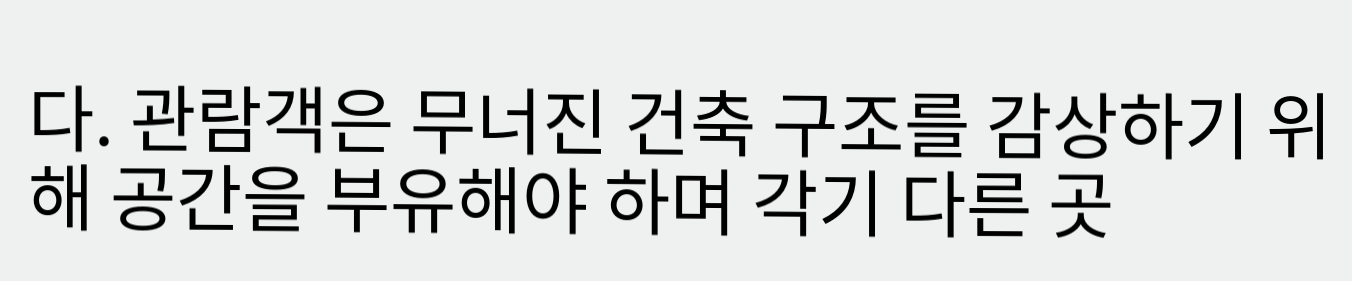다. 관람객은 무너진 건축 구조를 감상하기 위해 공간을 부유해야 하며 각기 다른 곳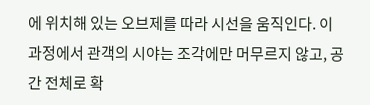에 위치해 있는 오브제를 따라 시선을 움직인다. 이 과정에서 관객의 시야는 조각에만 머무르지 않고, 공간 전체로 확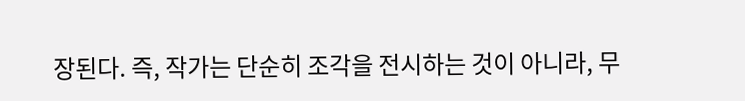장된다. 즉, 작가는 단순히 조각을 전시하는 것이 아니라, 무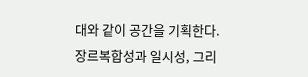대와 같이 공간을 기획한다. 장르복합성과 일시성, 그리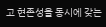고 현존성을 동시에 갖는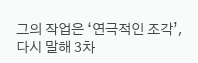그의 작업은 ‘연극적인 조각’, 다시 말해 3차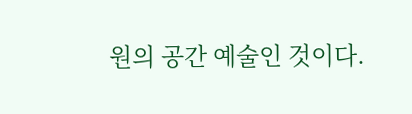원의 공간 예술인 것이다.